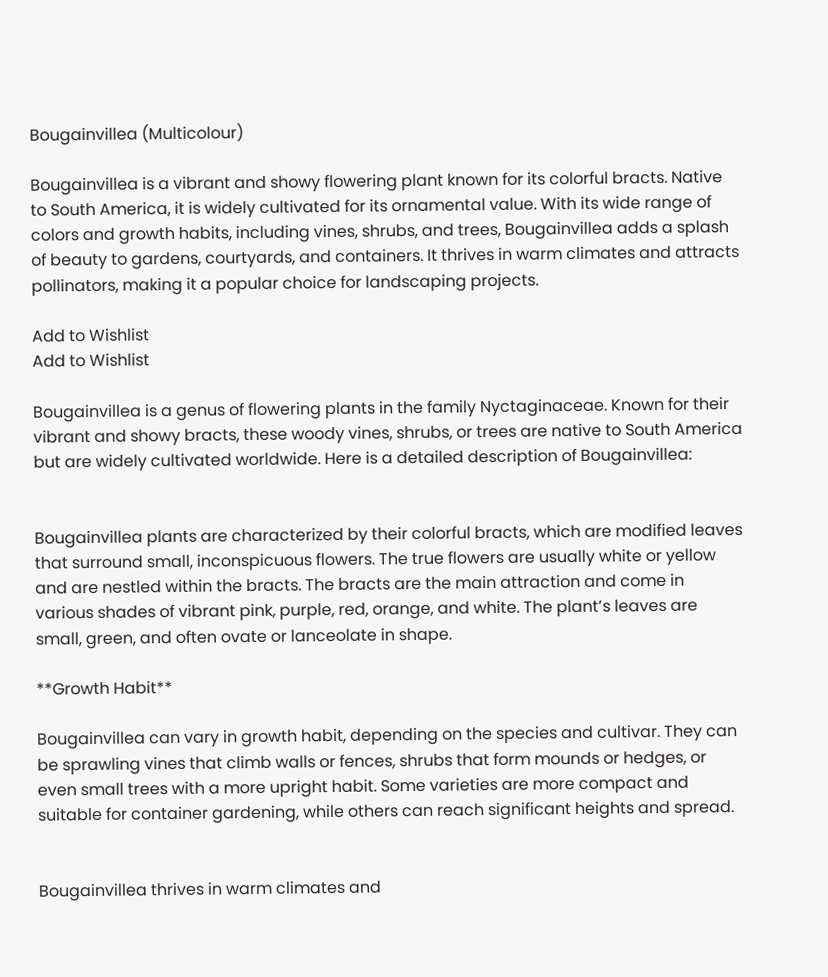Bougainvillea (Multicolour)

Bougainvillea is a vibrant and showy flowering plant known for its colorful bracts. Native to South America, it is widely cultivated for its ornamental value. With its wide range of colors and growth habits, including vines, shrubs, and trees, Bougainvillea adds a splash of beauty to gardens, courtyards, and containers. It thrives in warm climates and attracts pollinators, making it a popular choice for landscaping projects.

Add to Wishlist
Add to Wishlist

Bougainvillea is a genus of flowering plants in the family Nyctaginaceae. Known for their vibrant and showy bracts, these woody vines, shrubs, or trees are native to South America but are widely cultivated worldwide. Here is a detailed description of Bougainvillea:


Bougainvillea plants are characterized by their colorful bracts, which are modified leaves that surround small, inconspicuous flowers. The true flowers are usually white or yellow and are nestled within the bracts. The bracts are the main attraction and come in various shades of vibrant pink, purple, red, orange, and white. The plant’s leaves are small, green, and often ovate or lanceolate in shape.

**Growth Habit**

Bougainvillea can vary in growth habit, depending on the species and cultivar. They can be sprawling vines that climb walls or fences, shrubs that form mounds or hedges, or even small trees with a more upright habit. Some varieties are more compact and suitable for container gardening, while others can reach significant heights and spread.


Bougainvillea thrives in warm climates and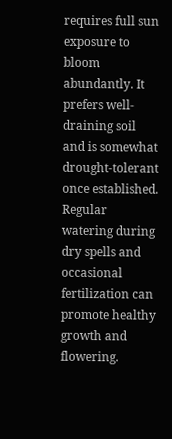requires full sun exposure to bloom abundantly. It prefers well-draining soil and is somewhat drought-tolerant once established. Regular watering during dry spells and occasional fertilization can promote healthy growth and flowering.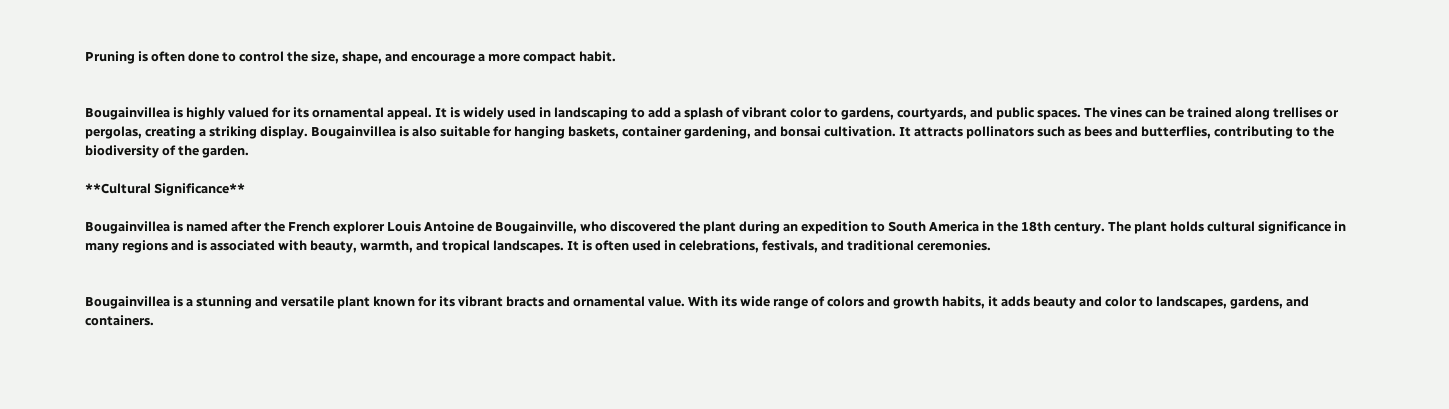Pruning is often done to control the size, shape, and encourage a more compact habit.


Bougainvillea is highly valued for its ornamental appeal. It is widely used in landscaping to add a splash of vibrant color to gardens, courtyards, and public spaces. The vines can be trained along trellises or pergolas, creating a striking display. Bougainvillea is also suitable for hanging baskets, container gardening, and bonsai cultivation. It attracts pollinators such as bees and butterflies, contributing to the biodiversity of the garden.

**Cultural Significance**

Bougainvillea is named after the French explorer Louis Antoine de Bougainville, who discovered the plant during an expedition to South America in the 18th century. The plant holds cultural significance in many regions and is associated with beauty, warmth, and tropical landscapes. It is often used in celebrations, festivals, and traditional ceremonies.


Bougainvillea is a stunning and versatile plant known for its vibrant bracts and ornamental value. With its wide range of colors and growth habits, it adds beauty and color to landscapes, gardens, and containers.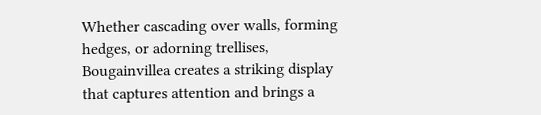Whether cascading over walls, forming hedges, or adorning trellises, Bougainvillea creates a striking display that captures attention and brings a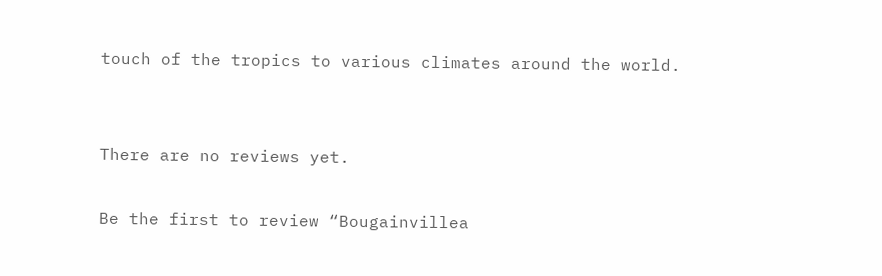touch of the tropics to various climates around the world.


There are no reviews yet.

Be the first to review “Bougainvillea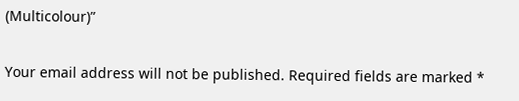(Multicolour)”

Your email address will not be published. Required fields are marked *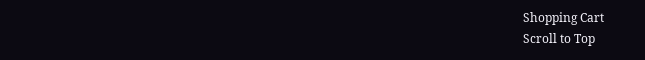Shopping Cart
Scroll to Top